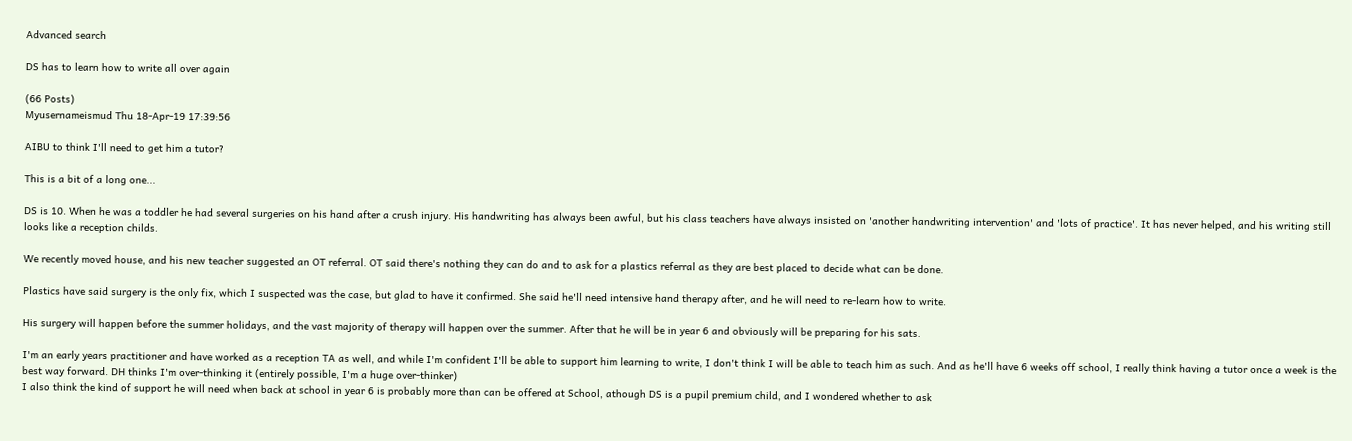Advanced search

DS has to learn how to write all over again

(66 Posts)
Myusernameismud Thu 18-Apr-19 17:39:56

AIBU to think I'll need to get him a tutor?

This is a bit of a long one...

DS is 10. When he was a toddler he had several surgeries on his hand after a crush injury. His handwriting has always been awful, but his class teachers have always insisted on 'another handwriting intervention' and 'lots of practice'. It has never helped, and his writing still looks like a reception childs.

We recently moved house, and his new teacher suggested an OT referral. OT said there's nothing they can do and to ask for a plastics referral as they are best placed to decide what can be done.

Plastics have said surgery is the only fix, which I suspected was the case, but glad to have it confirmed. She said he'll need intensive hand therapy after, and he will need to re-learn how to write.

His surgery will happen before the summer holidays, and the vast majority of therapy will happen over the summer. After that he will be in year 6 and obviously will be preparing for his sats.

I'm an early years practitioner and have worked as a reception TA as well, and while I'm confident I'll be able to support him learning to write, I don't think I will be able to teach him as such. And as he'll have 6 weeks off school, I really think having a tutor once a week is the best way forward. DH thinks I'm over-thinking it (entirely possible, I'm a huge over-thinker)
I also think the kind of support he will need when back at school in year 6 is probably more than can be offered at School, athough DS is a pupil premium child, and I wondered whether to ask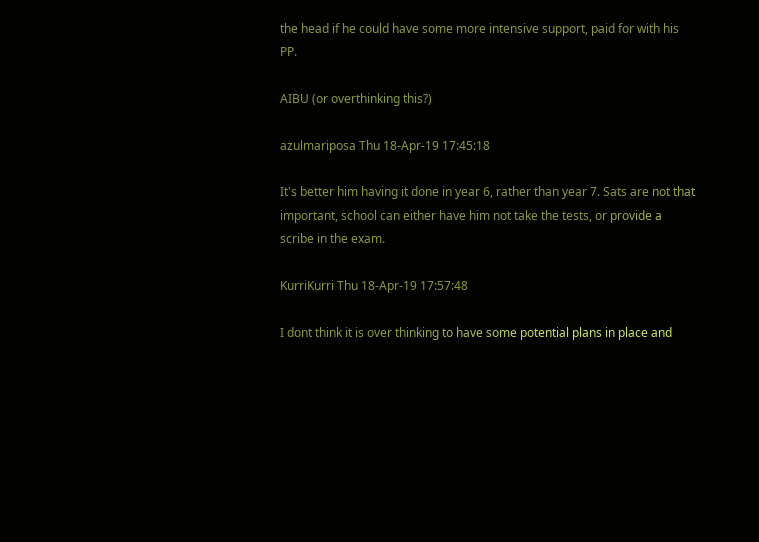the head if he could have some more intensive support, paid for with his PP.

AIBU (or overthinking this?)

azulmariposa Thu 18-Apr-19 17:45:18

It's better him having it done in year 6, rather than year 7. Sats are not that important, school can either have him not take the tests, or provide a scribe in the exam.

KurriKurri Thu 18-Apr-19 17:57:48

I dont think it is over thinking to have some potential plans in place and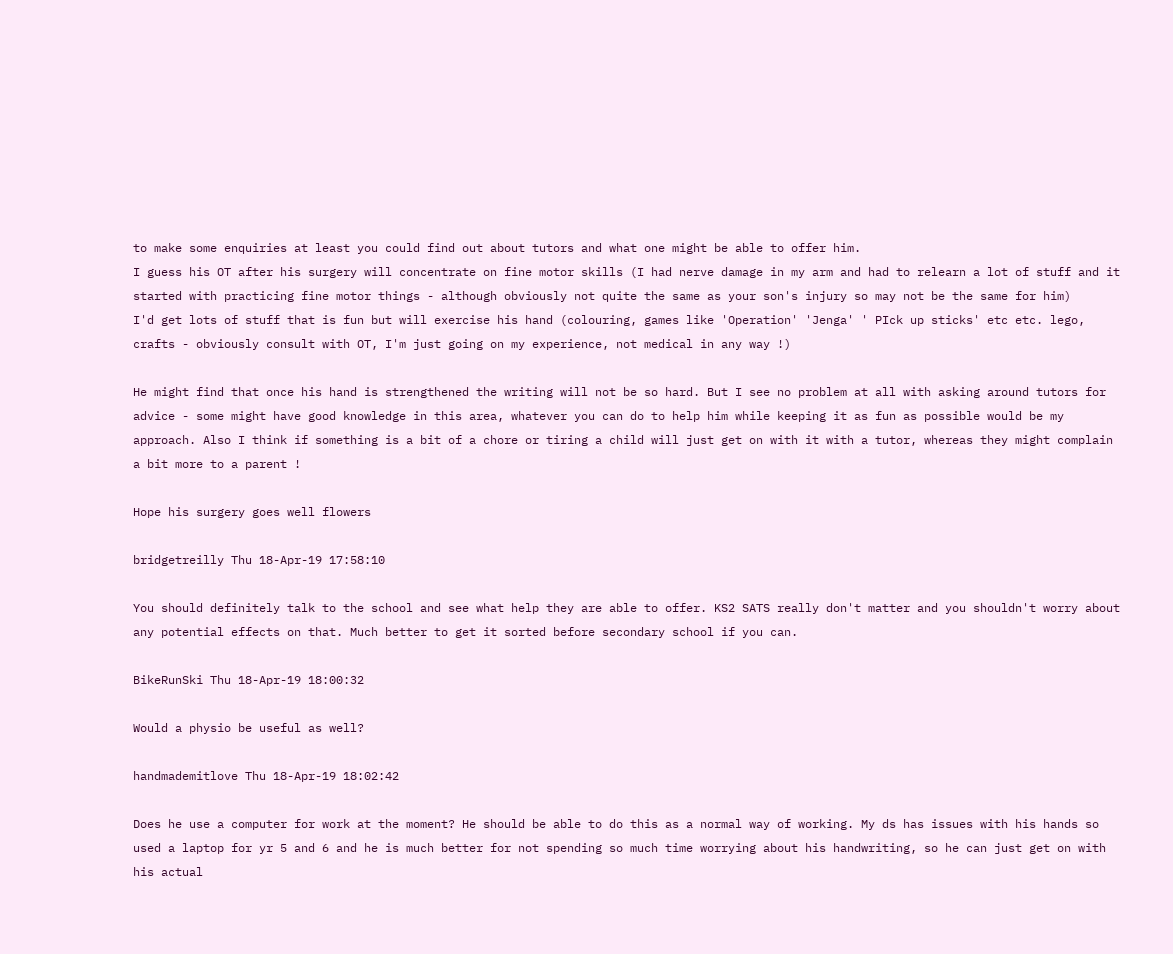to make some enquiries at least you could find out about tutors and what one might be able to offer him.
I guess his OT after his surgery will concentrate on fine motor skills (I had nerve damage in my arm and had to relearn a lot of stuff and it started with practicing fine motor things - although obviously not quite the same as your son's injury so may not be the same for him)
I'd get lots of stuff that is fun but will exercise his hand (colouring, games like 'Operation' 'Jenga' ' PIck up sticks' etc etc. lego, crafts - obviously consult with OT, I'm just going on my experience, not medical in any way !)

He might find that once his hand is strengthened the writing will not be so hard. But I see no problem at all with asking around tutors for advice - some might have good knowledge in this area, whatever you can do to help him while keeping it as fun as possible would be my approach. Also I think if something is a bit of a chore or tiring a child will just get on with it with a tutor, whereas they might complain a bit more to a parent !

Hope his surgery goes well flowers

bridgetreilly Thu 18-Apr-19 17:58:10

You should definitely talk to the school and see what help they are able to offer. KS2 SATS really don't matter and you shouldn't worry about any potential effects on that. Much better to get it sorted before secondary school if you can.

BikeRunSki Thu 18-Apr-19 18:00:32

Would a physio be useful as well?

handmademitlove Thu 18-Apr-19 18:02:42

Does he use a computer for work at the moment? He should be able to do this as a normal way of working. My ds has issues with his hands so used a laptop for yr 5 and 6 and he is much better for not spending so much time worrying about his handwriting, so he can just get on with his actual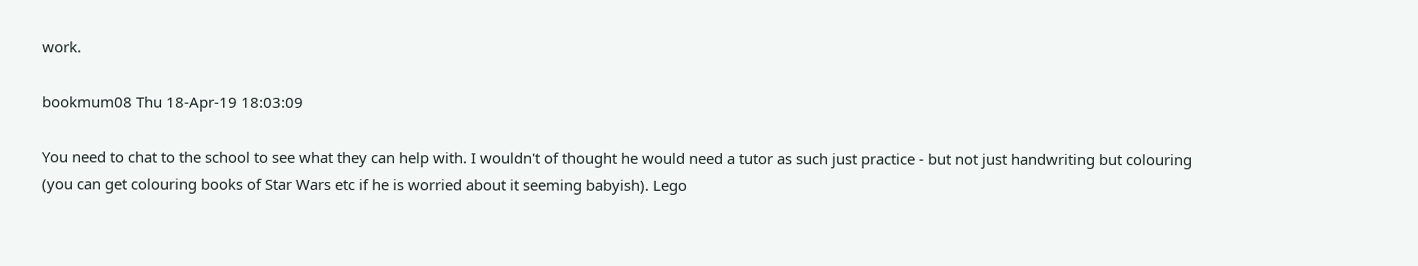work.

bookmum08 Thu 18-Apr-19 18:03:09

You need to chat to the school to see what they can help with. I wouldn't of thought he would need a tutor as such just practice - but not just handwriting but colouring (you can get colouring books of Star Wars etc if he is worried about it seeming babyish). Lego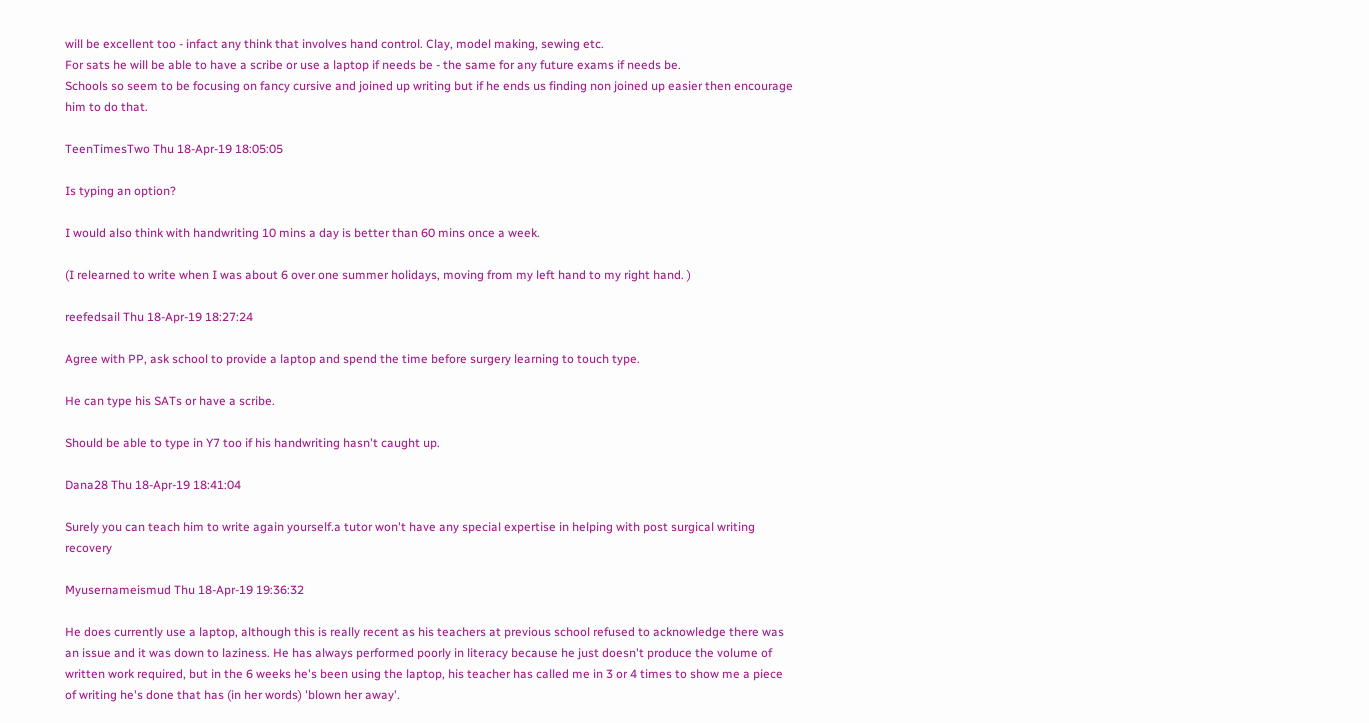will be excellent too - infact any think that involves hand control. Clay, model making, sewing etc.
For sats he will be able to have a scribe or use a laptop if needs be - the same for any future exams if needs be.
Schools so seem to be focusing on fancy cursive and joined up writing but if he ends us finding non joined up easier then encourage him to do that.

TeenTimesTwo Thu 18-Apr-19 18:05:05

Is typing an option?

I would also think with handwriting 10 mins a day is better than 60 mins once a week.

(I relearned to write when I was about 6 over one summer holidays, moving from my left hand to my right hand. )

reefedsail Thu 18-Apr-19 18:27:24

Agree with PP, ask school to provide a laptop and spend the time before surgery learning to touch type.

He can type his SATs or have a scribe.

Should be able to type in Y7 too if his handwriting hasn't caught up.

Dana28 Thu 18-Apr-19 18:41:04

Surely you can teach him to write again yourself.a tutor won't have any special expertise in helping with post surgical writing recovery

Myusernameismud Thu 18-Apr-19 19:36:32

He does currently use a laptop, although this is really recent as his teachers at previous school refused to acknowledge there was an issue and it was down to laziness. He has always performed poorly in literacy because he just doesn't produce the volume of written work required, but in the 6 weeks he's been using the laptop, his teacher has called me in 3 or 4 times to show me a piece of writing he's done that has (in her words) 'blown her away'.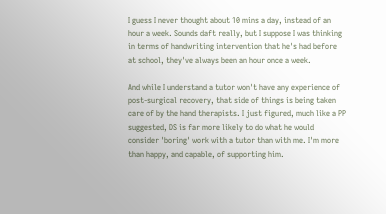I guess I never thought about 10 mins a day, instead of an hour a week. Sounds daft really, but I suppose I was thinking in terms of handwriting intervention that he's had before at school, they've always been an hour once a week.

And while I understand a tutor won't have any experience of post-surgical recovery, that side of things is being taken care of by the hand therapists. I just figured, much like a PP suggested, DS is far more likely to do what he would consider 'boring' work with a tutor than with me. I'm more than happy, and capable, of supporting him.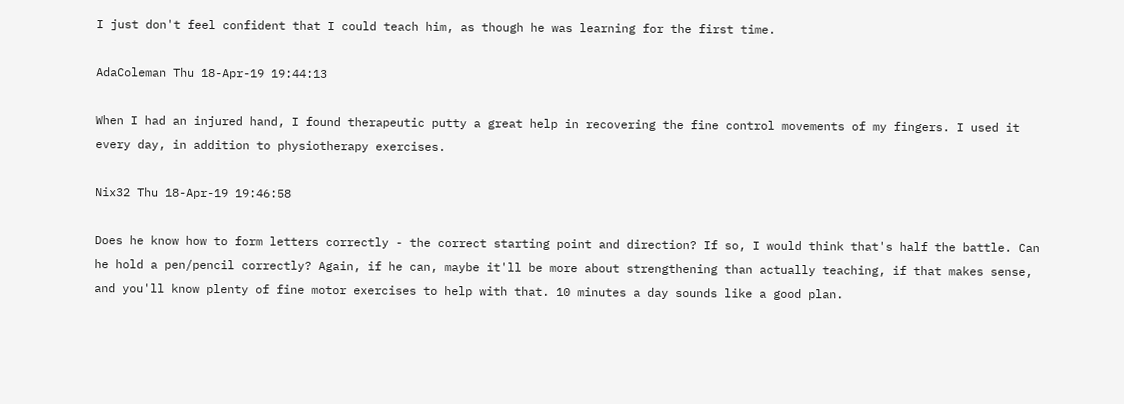I just don't feel confident that I could teach him, as though he was learning for the first time.

AdaColeman Thu 18-Apr-19 19:44:13

When I had an injured hand, I found therapeutic putty a great help in recovering the fine control movements of my fingers. I used it every day, in addition to physiotherapy exercises.

Nix32 Thu 18-Apr-19 19:46:58

Does he know how to form letters correctly - the correct starting point and direction? If so, I would think that's half the battle. Can he hold a pen/pencil correctly? Again, if he can, maybe it'll be more about strengthening than actually teaching, if that makes sense, and you'll know plenty of fine motor exercises to help with that. 10 minutes a day sounds like a good plan.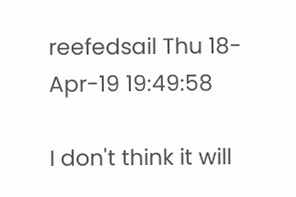reefedsail Thu 18-Apr-19 19:49:58

I don't think it will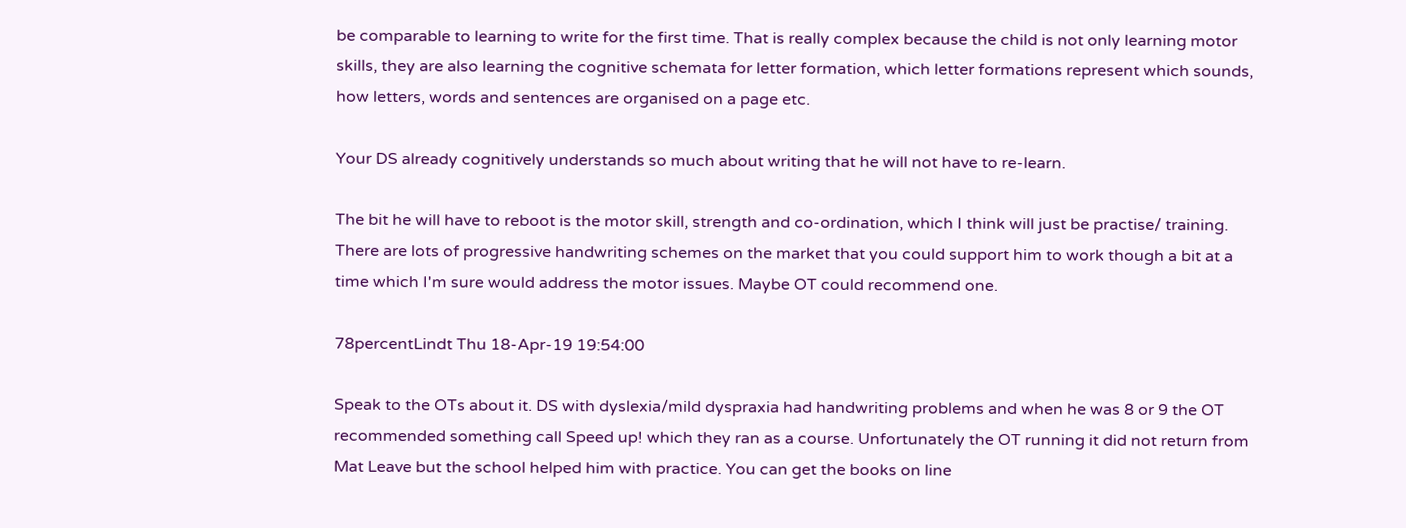be comparable to learning to write for the first time. That is really complex because the child is not only learning motor skills, they are also learning the cognitive schemata for letter formation, which letter formations represent which sounds, how letters, words and sentences are organised on a page etc.

Your DS already cognitively understands so much about writing that he will not have to re-learn.

The bit he will have to reboot is the motor skill, strength and co-ordination, which I think will just be practise/ training. There are lots of progressive handwriting schemes on the market that you could support him to work though a bit at a time which I'm sure would address the motor issues. Maybe OT could recommend one.

78percentLindt Thu 18-Apr-19 19:54:00

Speak to the OTs about it. DS with dyslexia/mild dyspraxia had handwriting problems and when he was 8 or 9 the OT recommended something call Speed up! which they ran as a course. Unfortunately the OT running it did not return from Mat Leave but the school helped him with practice. You can get the books on line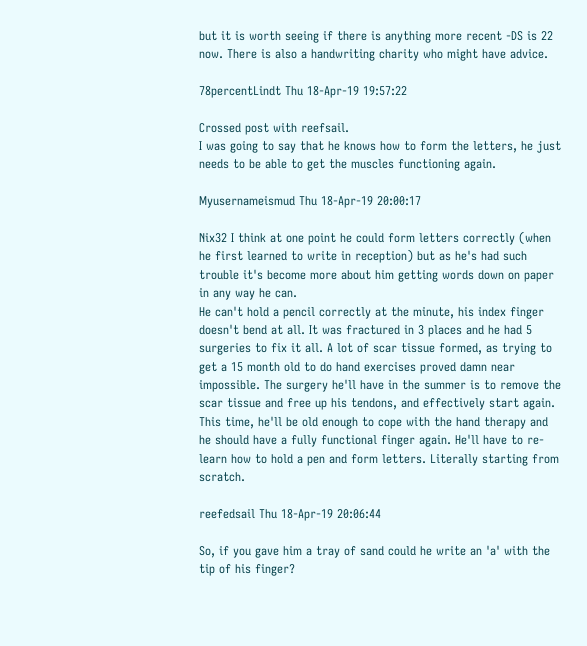but it is worth seeing if there is anything more recent -DS is 22 now. There is also a handwriting charity who might have advice.

78percentLindt Thu 18-Apr-19 19:57:22

Crossed post with reefsail.
I was going to say that he knows how to form the letters, he just needs to be able to get the muscles functioning again.

Myusernameismud Thu 18-Apr-19 20:00:17

Nix32 I think at one point he could form letters correctly (when he first learned to write in reception) but as he's had such trouble it's become more about him getting words down on paper in any way he can.
He can't hold a pencil correctly at the minute, his index finger doesn't bend at all. It was fractured in 3 places and he had 5 surgeries to fix it all. A lot of scar tissue formed, as trying to get a 15 month old to do hand exercises proved damn near impossible. The surgery he'll have in the summer is to remove the scar tissue and free up his tendons, and effectively start again. This time, he'll be old enough to cope with the hand therapy and he should have a fully functional finger again. He'll have to re-learn how to hold a pen and form letters. Literally starting from scratch.

reefedsail Thu 18-Apr-19 20:06:44

So, if you gave him a tray of sand could he write an 'a' with the tip of his finger?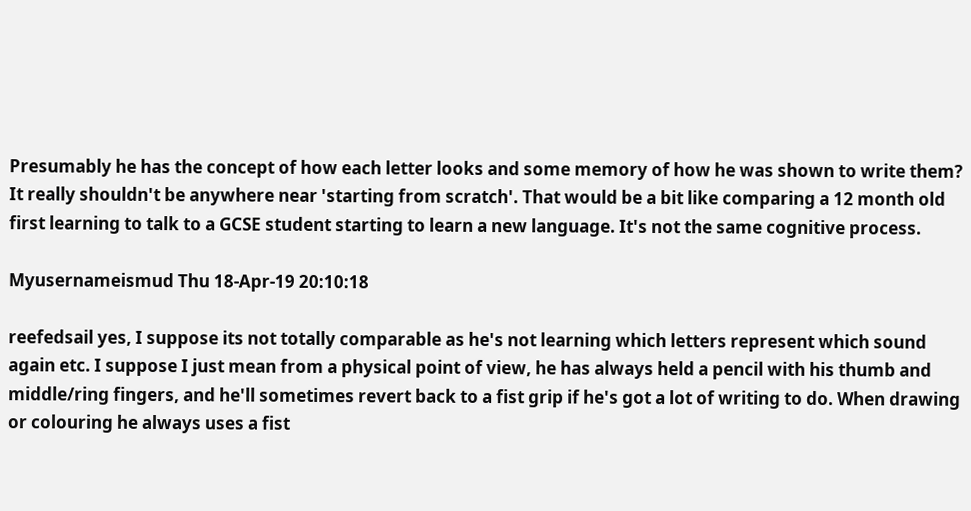Presumably he has the concept of how each letter looks and some memory of how he was shown to write them? It really shouldn't be anywhere near 'starting from scratch'. That would be a bit like comparing a 12 month old first learning to talk to a GCSE student starting to learn a new language. It's not the same cognitive process.

Myusernameismud Thu 18-Apr-19 20:10:18

reefedsail yes, I suppose its not totally comparable as he's not learning which letters represent which sound again etc. I suppose I just mean from a physical point of view, he has always held a pencil with his thumb and middle/ring fingers, and he'll sometimes revert back to a fist grip if he's got a lot of writing to do. When drawing or colouring he always uses a fist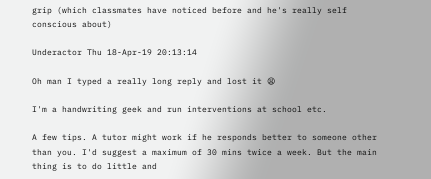grip (which classmates have noticed before and he's really self conscious about)

Underactor Thu 18-Apr-19 20:13:14

Oh man I typed a really long reply and lost it 😫

I'm a handwriting geek and run interventions at school etc.

A few tips. A tutor might work if he responds better to someone other than you. I'd suggest a maximum of 30 mins twice a week. But the main thing is to do little and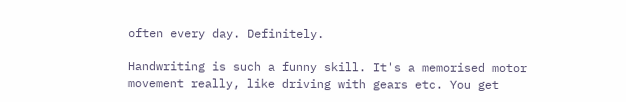often every day. Definitely.

Handwriting is such a funny skill. It's a memorised motor movement really, like driving with gears etc. You get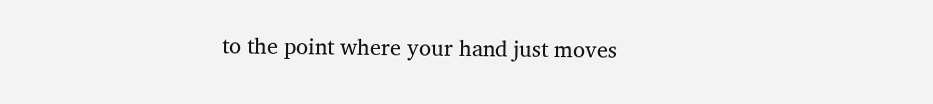to the point where your hand just moves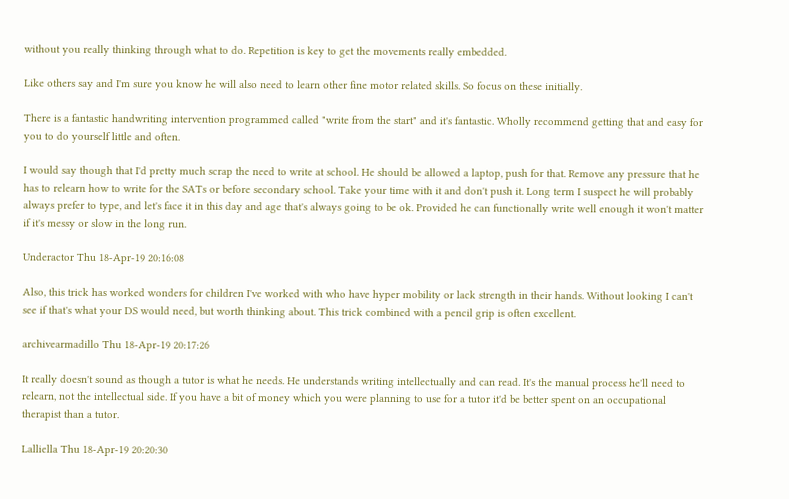without you really thinking through what to do. Repetition is key to get the movements really embedded.

Like others say and I'm sure you know he will also need to learn other fine motor related skills. So focus on these initially.

There is a fantastic handwriting intervention programmed called "write from the start" and it's fantastic. Wholly recommend getting that and easy for you to do yourself little and often.

I would say though that I'd pretty much scrap the need to write at school. He should be allowed a laptop, push for that. Remove any pressure that he has to relearn how to write for the SATs or before secondary school. Take your time with it and don't push it. Long term I suspect he will probably always prefer to type, and let's face it in this day and age that's always going to be ok. Provided he can functionally write well enough it won't matter if it's messy or slow in the long run.

Underactor Thu 18-Apr-19 20:16:08

Also, this trick has worked wonders for children I've worked with who have hyper mobility or lack strength in their hands. Without looking I can't see if that's what your DS would need, but worth thinking about. This trick combined with a pencil grip is often excellent.

archivearmadillo Thu 18-Apr-19 20:17:26

It really doesn't sound as though a tutor is what he needs. He understands writing intellectually and can read. It's the manual process he'll need to relearn, not the intellectual side. If you have a bit of money which you were planning to use for a tutor it'd be better spent on an occupational therapist than a tutor.

Lalliella Thu 18-Apr-19 20:20:30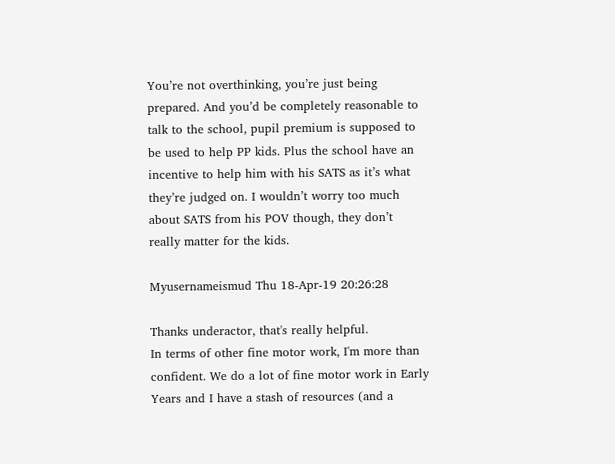You’re not overthinking, you’re just being prepared. And you’d be completely reasonable to talk to the school, pupil premium is supposed to be used to help PP kids. Plus the school have an incentive to help him with his SATS as it’s what they’re judged on. I wouldn’t worry too much about SATS from his POV though, they don’t really matter for the kids.

Myusernameismud Thu 18-Apr-19 20:26:28

Thanks underactor, that's really helpful.
In terms of other fine motor work, I'm more than confident. We do a lot of fine motor work in Early Years and I have a stash of resources (and a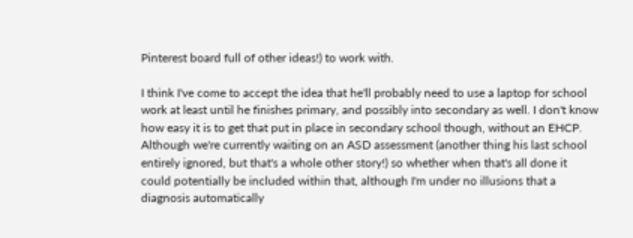Pinterest board full of other ideas!) to work with.

I think I've come to accept the idea that he'll probably need to use a laptop for school work at least until he finishes primary, and possibly into secondary as well. I don't know how easy it is to get that put in place in secondary school though, without an EHCP. Although we're currently waiting on an ASD assessment (another thing his last school entirely ignored, but that's a whole other story!) so whether when that's all done it could potentially be included within that, although I'm under no illusions that a diagnosis automatically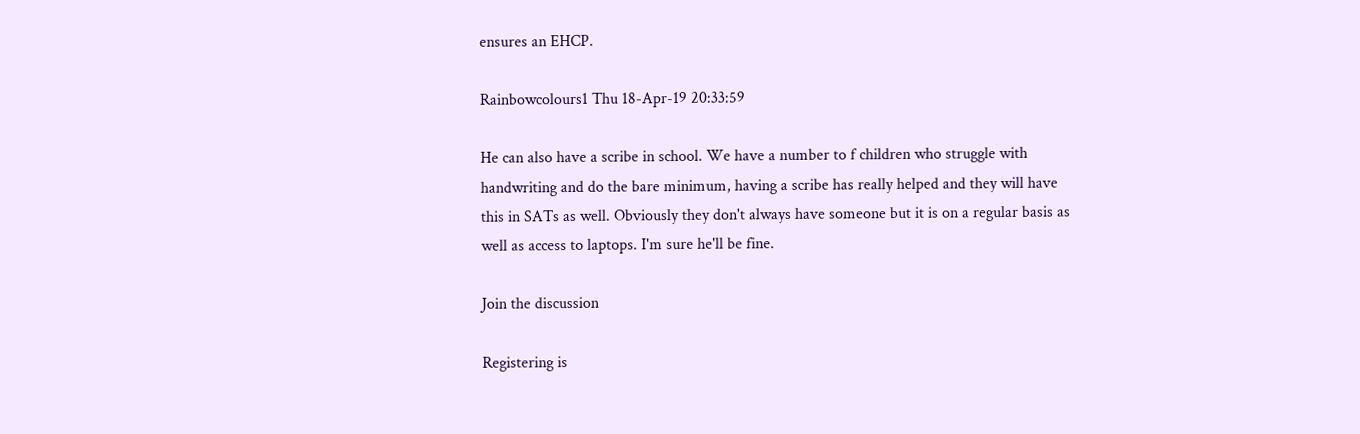ensures an EHCP.

Rainbowcolours1 Thu 18-Apr-19 20:33:59

He can also have a scribe in school. We have a number to f children who struggle with handwriting and do the bare minimum, having a scribe has really helped and they will have this in SATs as well. Obviously they don't always have someone but it is on a regular basis as well as access to laptops. I'm sure he'll be fine.

Join the discussion

Registering is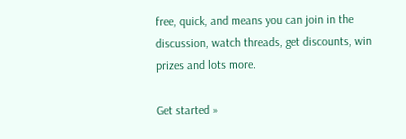free, quick, and means you can join in the discussion, watch threads, get discounts, win prizes and lots more.

Get started »